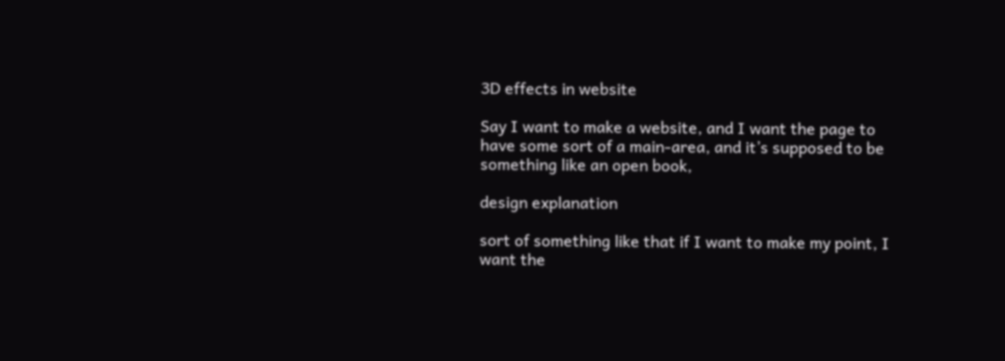3D effects in website

Say I want to make a website, and I want the page to have some sort of a main-area, and it’s supposed to be something like an open book,

design explanation

sort of something like that if I want to make my point, I want the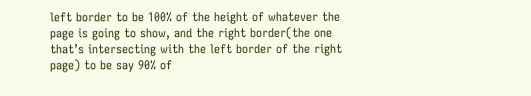left border to be 100% of the height of whatever the page is going to show, and the right border(the one that’s intersecting with the left border of the right page) to be say 90% of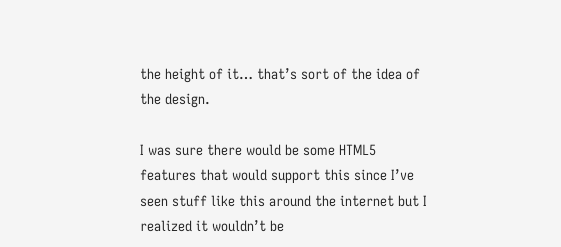the height of it… that’s sort of the idea of the design.

I was sure there would be some HTML5 features that would support this since I’ve seen stuff like this around the internet but I realized it wouldn’t be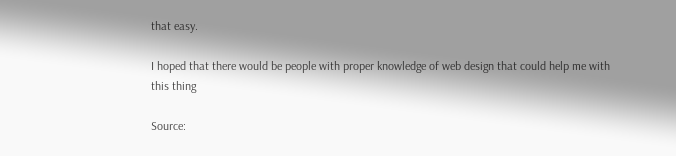that easy.

I hoped that there would be people with proper knowledge of web design that could help me with this thing

Source: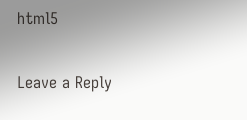html5

Leave a Reply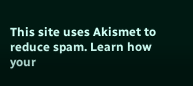This site uses Akismet to reduce spam. Learn how your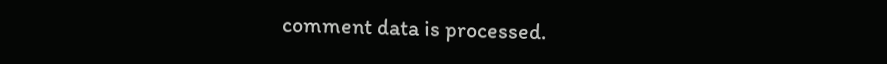comment data is processed.